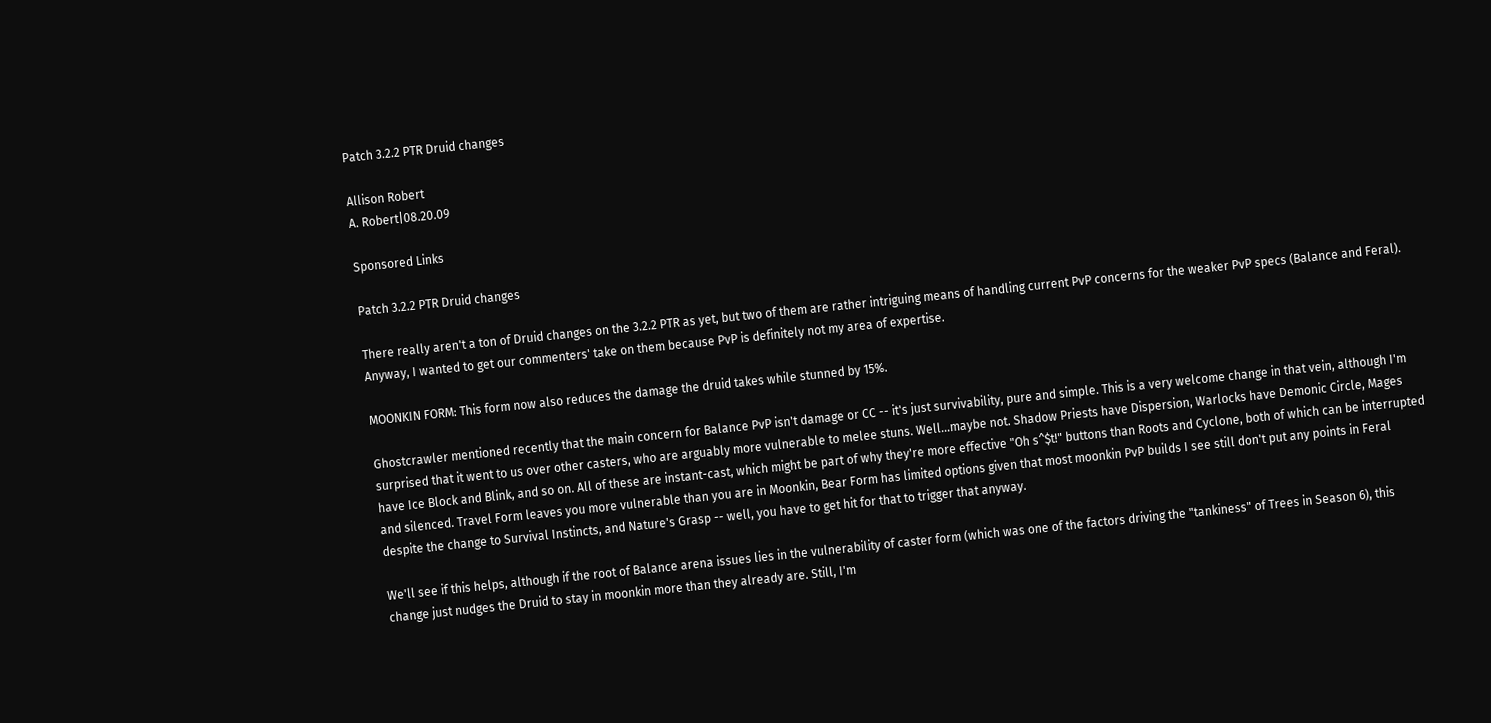Patch 3.2.2 PTR Druid changes

Allison Robert
A. Robert|08.20.09

Sponsored Links

Patch 3.2.2 PTR Druid changes

There really aren't a ton of Druid changes on the 3.2.2 PTR as yet, but two of them are rather intriguing means of handling current PvP concerns for the weaker PvP specs (Balance and Feral). Anyway, I wanted to get our commenters' take on them because PvP is definitely not my area of expertise.

MOONKIN FORM: This form now also reduces the damage the druid takes while stunned by 15%.

Ghostcrawler mentioned recently that the main concern for Balance PvP isn't damage or CC -- it's just survivability, pure and simple. This is a very welcome change in that vein, although I'm surprised that it went to us over other casters, who are arguably more vulnerable to melee stuns. Well...maybe not. Shadow Priests have Dispersion, Warlocks have Demonic Circle, Mages have Ice Block and Blink, and so on. All of these are instant-cast, which might be part of why they're more effective "Oh s^$t!" buttons than Roots and Cyclone, both of which can be interrupted and silenced. Travel Form leaves you more vulnerable than you are in Moonkin, Bear Form has limited options given that most moonkin PvP builds I see still don't put any points in Feral despite the change to Survival Instincts, and Nature's Grasp -- well, you have to get hit for that to trigger that anyway.

We'll see if this helps, although if the root of Balance arena issues lies in the vulnerability of caster form (which was one of the factors driving the "tankiness" of Trees in Season 6), this change just nudges the Druid to stay in moonkin more than they already are. Still, I'm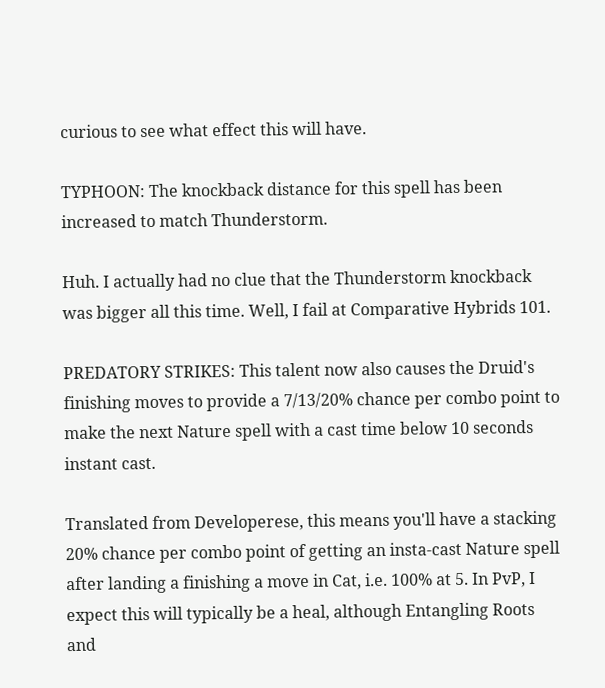curious to see what effect this will have.

TYPHOON: The knockback distance for this spell has been increased to match Thunderstorm.

Huh. I actually had no clue that the Thunderstorm knockback was bigger all this time. Well, I fail at Comparative Hybrids 101.

PREDATORY STRIKES: This talent now also causes the Druid's finishing moves to provide a 7/13/20% chance per combo point to make the next Nature spell with a cast time below 10 seconds instant cast.

Translated from Developerese, this means you'll have a stacking 20% chance per combo point of getting an insta-cast Nature spell after landing a finishing a move in Cat, i.e. 100% at 5. In PvP, I expect this will typically be a heal, although Entangling Roots and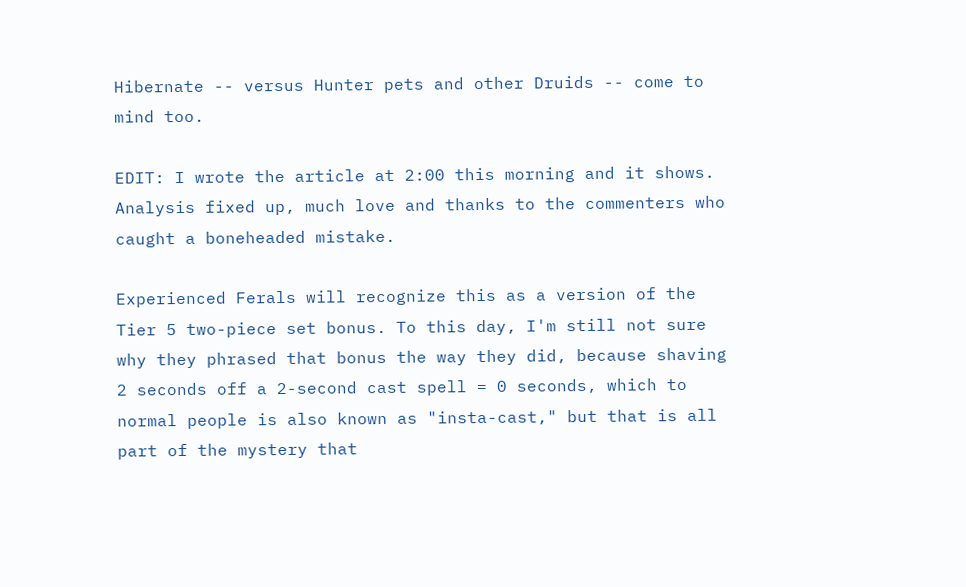Hibernate -- versus Hunter pets and other Druids -- come to mind too.

EDIT: I wrote the article at 2:00 this morning and it shows. Analysis fixed up, much love and thanks to the commenters who caught a boneheaded mistake.

Experienced Ferals will recognize this as a version of the Tier 5 two-piece set bonus. To this day, I'm still not sure why they phrased that bonus the way they did, because shaving 2 seconds off a 2-second cast spell = 0 seconds, which to normal people is also known as "insta-cast," but that is all part of the mystery that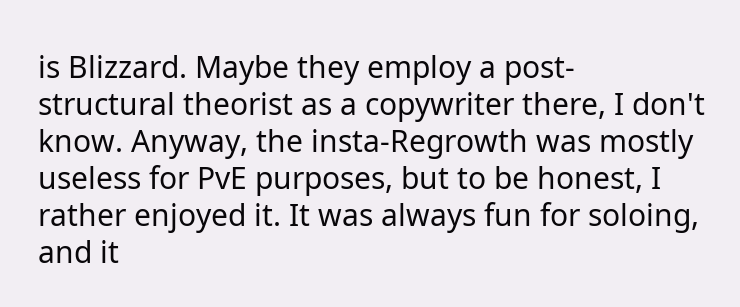is Blizzard. Maybe they employ a post-structural theorist as a copywriter there, I don't know. Anyway, the insta-Regrowth was mostly useless for PvE purposes, but to be honest, I rather enjoyed it. It was always fun for soloing, and it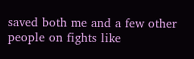saved both me and a few other people on fights like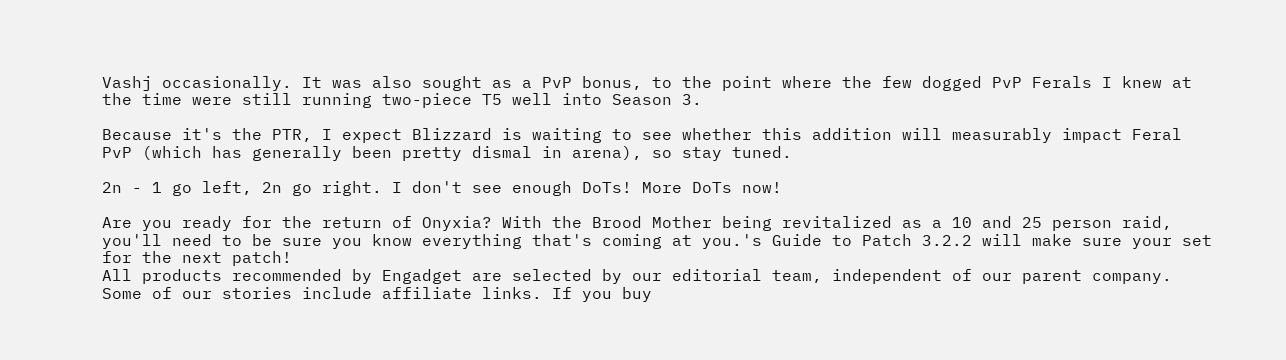Vashj occasionally. It was also sought as a PvP bonus, to the point where the few dogged PvP Ferals I knew at the time were still running two-piece T5 well into Season 3.

Because it's the PTR, I expect Blizzard is waiting to see whether this addition will measurably impact Feral PvP (which has generally been pretty dismal in arena), so stay tuned.

2n - 1 go left, 2n go right. I don't see enough DoTs! More DoTs now!

Are you ready for the return of Onyxia? With the Brood Mother being revitalized as a 10 and 25 person raid, you'll need to be sure you know everything that's coming at you.'s Guide to Patch 3.2.2 will make sure your set for the next patch!
All products recommended by Engadget are selected by our editorial team, independent of our parent company. Some of our stories include affiliate links. If you buy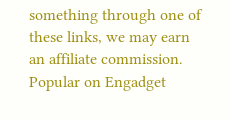something through one of these links, we may earn an affiliate commission.
Popular on Engadget